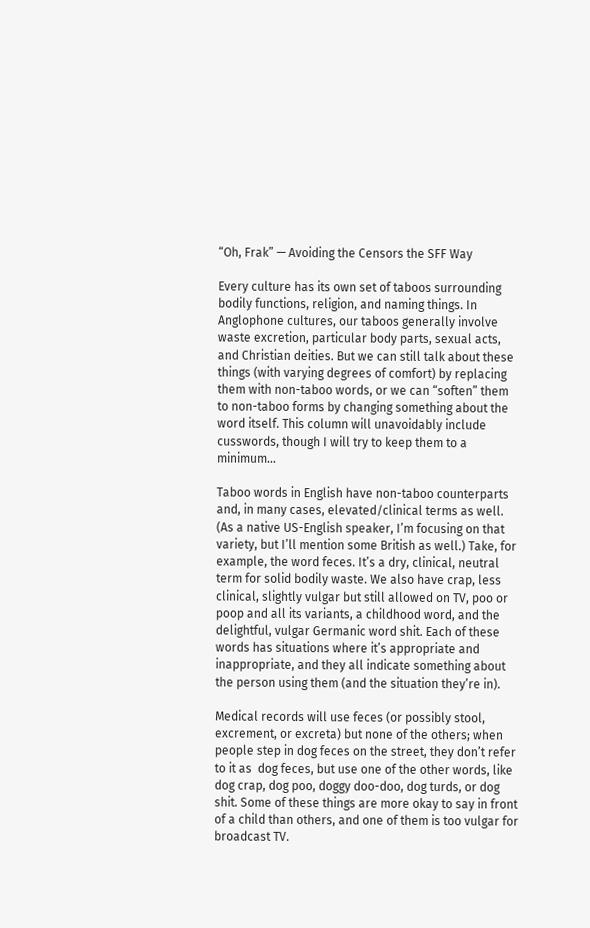“Oh, Frak” — Avoiding the Censors the SFF Way

Every culture has its own set of taboos surrounding bodily functions, religion, and naming things. In Anglophone cultures, our taboos generally involve waste excretion, particular body parts, sexual acts, and Christian deities. But we can still talk about these things (with varying degrees of comfort) by replacing them with non-taboo words, or we can “soften” them to non-taboo forms by changing something about the word itself. This column will unavoidably include cusswords, though I will try to keep them to a minimum…

Taboo words in English have non-taboo counterparts and, in many cases, elevated/clinical terms as well. (As a native US-English speaker, I’m focusing on that variety, but I’ll mention some British as well.) Take, for example, the word feces. It’s a dry, clinical, neutral term for solid bodily waste. We also have crap, less clinical, slightly vulgar but still allowed on TV, poo or poop and all its variants, a childhood word, and the delightful, vulgar Germanic word shit. Each of these words has situations where it’s appropriate and inappropriate, and they all indicate something about the person using them (and the situation they’re in).

Medical records will use feces (or possibly stool, excrement, or excreta) but none of the others; when people step in dog feces on the street, they don’t refer to it as  dog feces, but use one of the other words, like dog crap, dog poo, doggy doo-doo, dog turds, or dog shit. Some of these things are more okay to say in front of a child than others, and one of them is too vulgar for broadcast TV.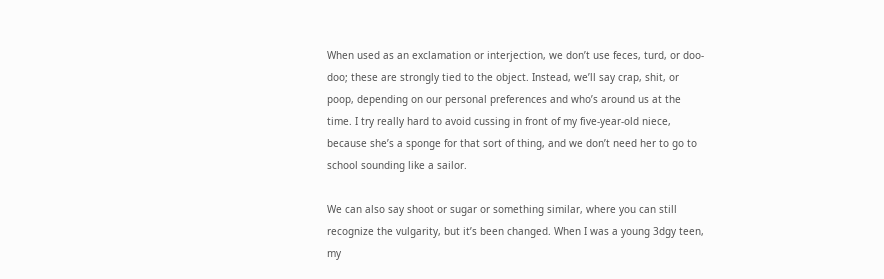When used as an exclamation or interjection, we don’t use feces, turd, or doo-doo; these are strongly tied to the object. Instead, we’ll say crap, shit, or poop, depending on our personal preferences and who’s around us at the time. I try really hard to avoid cussing in front of my five-year-old niece, because she’s a sponge for that sort of thing, and we don’t need her to go to school sounding like a sailor.

We can also say shoot or sugar or something similar, where you can still recognize the vulgarity, but it’s been changed. When I was a young 3dgy teen, my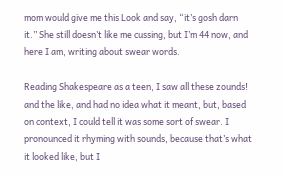mom would give me this Look and say, “it’s gosh darn it.” She still doesn’t like me cussing, but I’m 44 now, and here I am, writing about swear words.

Reading Shakespeare as a teen, I saw all these zounds! and the like, and had no idea what it meant, but, based on context, I could tell it was some sort of swear. I pronounced it rhyming with sounds, because that’s what it looked like, but I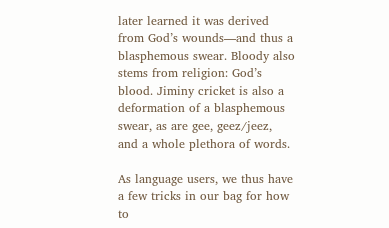later learned it was derived from God’s wounds—and thus a blasphemous swear. Bloody also stems from religion: God’s blood. Jiminy cricket is also a deformation of a blasphemous swear, as are gee, geez/jeez, and a whole plethora of words.

As language users, we thus have  a few tricks in our bag for how to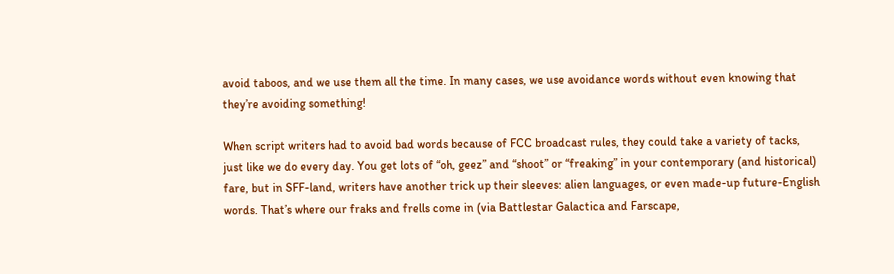avoid taboos, and we use them all the time. In many cases, we use avoidance words without even knowing that they’re avoiding something!

When script writers had to avoid bad words because of FCC broadcast rules, they could take a variety of tacks, just like we do every day. You get lots of “oh, geez” and “shoot” or “freaking” in your contemporary (and historical) fare, but in SFF-land, writers have another trick up their sleeves: alien languages, or even made-up future-English words. That’s where our fraks and frells come in (via Battlestar Galactica and Farscape,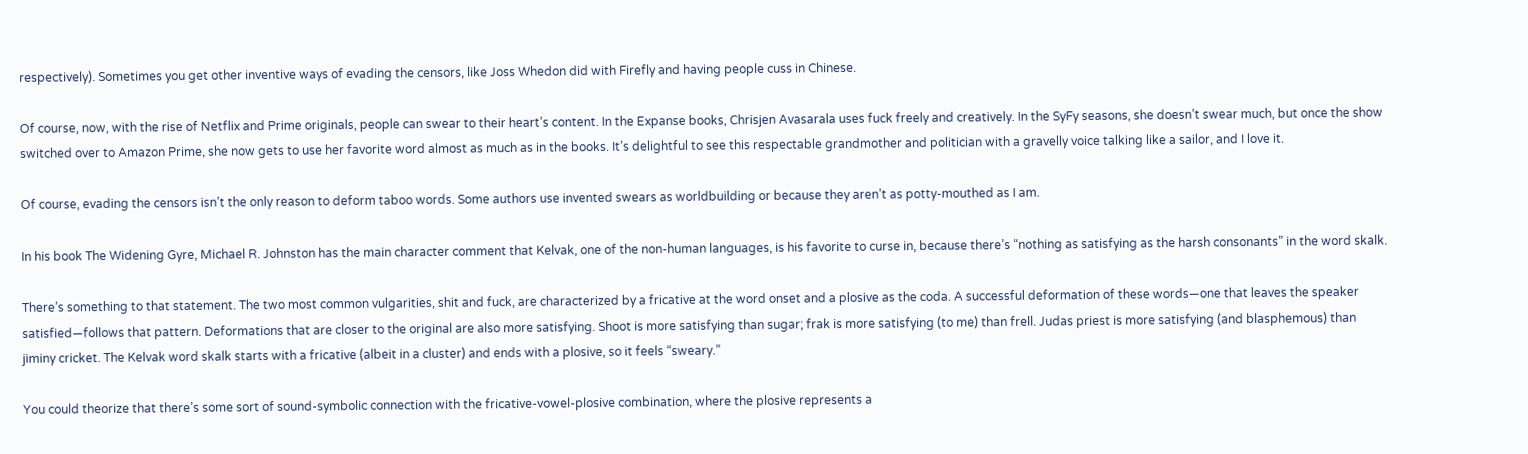respectively). Sometimes you get other inventive ways of evading the censors, like Joss Whedon did with Firefly and having people cuss in Chinese.

Of course, now, with the rise of Netflix and Prime originals, people can swear to their heart’s content. In the Expanse books, Chrisjen Avasarala uses fuck freely and creatively. In the SyFy seasons, she doesn’t swear much, but once the show switched over to Amazon Prime, she now gets to use her favorite word almost as much as in the books. It’s delightful to see this respectable grandmother and politician with a gravelly voice talking like a sailor, and I love it.

Of course, evading the censors isn’t the only reason to deform taboo words. Some authors use invented swears as worldbuilding or because they aren’t as potty-mouthed as I am.

In his book The Widening Gyre, Michael R. Johnston has the main character comment that Kelvak, one of the non-human languages, is his favorite to curse in, because there’s “nothing as satisfying as the harsh consonants” in the word skalk.

There’s something to that statement. The two most common vulgarities, shit and fuck, are characterized by a fricative at the word onset and a plosive as the coda. A successful deformation of these words—one that leaves the speaker satisfied—follows that pattern. Deformations that are closer to the original are also more satisfying. Shoot is more satisfying than sugar; frak is more satisfying (to me) than frell. Judas priest is more satisfying (and blasphemous) than jiminy cricket. The Kelvak word skalk starts with a fricative (albeit in a cluster) and ends with a plosive, so it feels “sweary.”

You could theorize that there’s some sort of sound-symbolic connection with the fricative-vowel-plosive combination, where the plosive represents a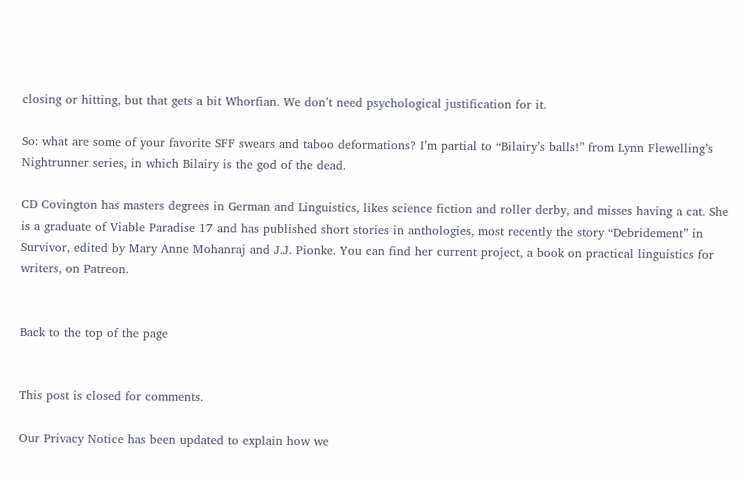closing or hitting, but that gets a bit Whorfian. We don’t need psychological justification for it.

So: what are some of your favorite SFF swears and taboo deformations? I’m partial to “Bilairy’s balls!” from Lynn Flewelling’s Nightrunner series, in which Bilairy is the god of the dead.

CD Covington has masters degrees in German and Linguistics, likes science fiction and roller derby, and misses having a cat. She is a graduate of Viable Paradise 17 and has published short stories in anthologies, most recently the story “Debridement” in Survivor, edited by Mary Anne Mohanraj and J.J. Pionke. You can find her current project, a book on practical linguistics for writers, on Patreon.


Back to the top of the page


This post is closed for comments.

Our Privacy Notice has been updated to explain how we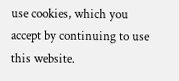use cookies, which you accept by continuing to use this website.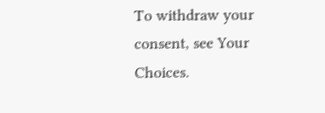To withdraw your consent, see Your Choices.